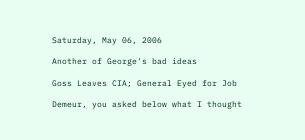Saturday, May 06, 2006

Another of George's bad ideas

Goss Leaves CIA; General Eyed for Job

Demeur, you asked below what I thought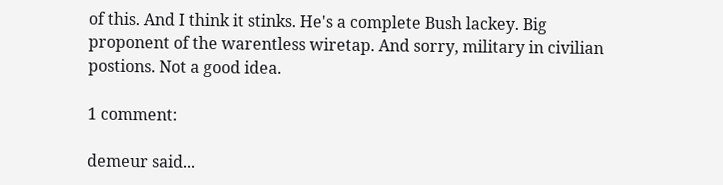of this. And I think it stinks. He's a complete Bush lackey. Big proponent of the warentless wiretap. And sorry, military in civilian postions. Not a good idea.

1 comment:

demeur said...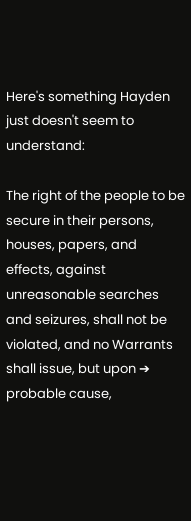Here's something Hayden just doesn't seem to understand:

The right of the people to be secure in their persons, houses, papers, and effects, against unreasonable searches and seizures, shall not be violated, and no Warrants shall issue, but upon ➔ probable cause,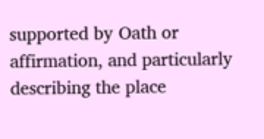supported by Oath or affirmation, and particularly describing the place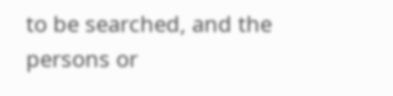to be searched, and the persons or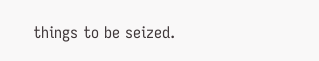things to be seized.